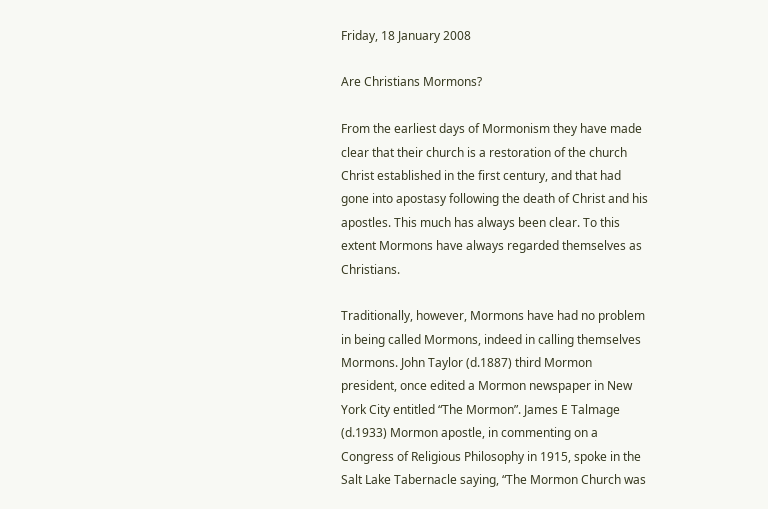Friday, 18 January 2008

Are Christians Mormons?

From the earliest days of Mormonism they have made clear that their church is a restoration of the church Christ established in the first century, and that had gone into apostasy following the death of Christ and his apostles. This much has always been clear. To this extent Mormons have always regarded themselves as Christians.

Traditionally, however, Mormons have had no problem in being called Mormons, indeed in calling themselves Mormons. John Taylor (d.1887) third Mormon president, once edited a Mormon newspaper in New York City entitled “The Mormon”. James E Talmage (d.1933) Mormon apostle, in commenting on a Congress of Religious Philosophy in 1915, spoke in the Salt Lake Tabernacle saying, “The Mormon Church was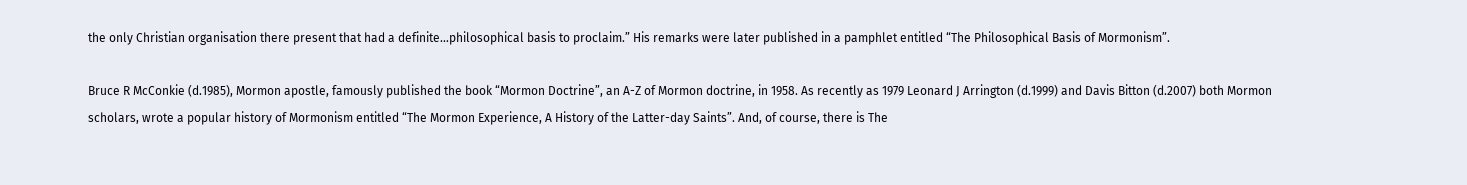the only Christian organisation there present that had a definite...philosophical basis to proclaim.” His remarks were later published in a pamphlet entitled “The Philosophical Basis of Mormonism”.

Bruce R McConkie (d.1985), Mormon apostle, famously published the book “Mormon Doctrine”, an A-Z of Mormon doctrine, in 1958. As recently as 1979 Leonard J Arrington (d.1999) and Davis Bitton (d.2007) both Mormon scholars, wrote a popular history of Mormonism entitled “The Mormon Experience, A History of the Latter-day Saints”. And, of course, there is The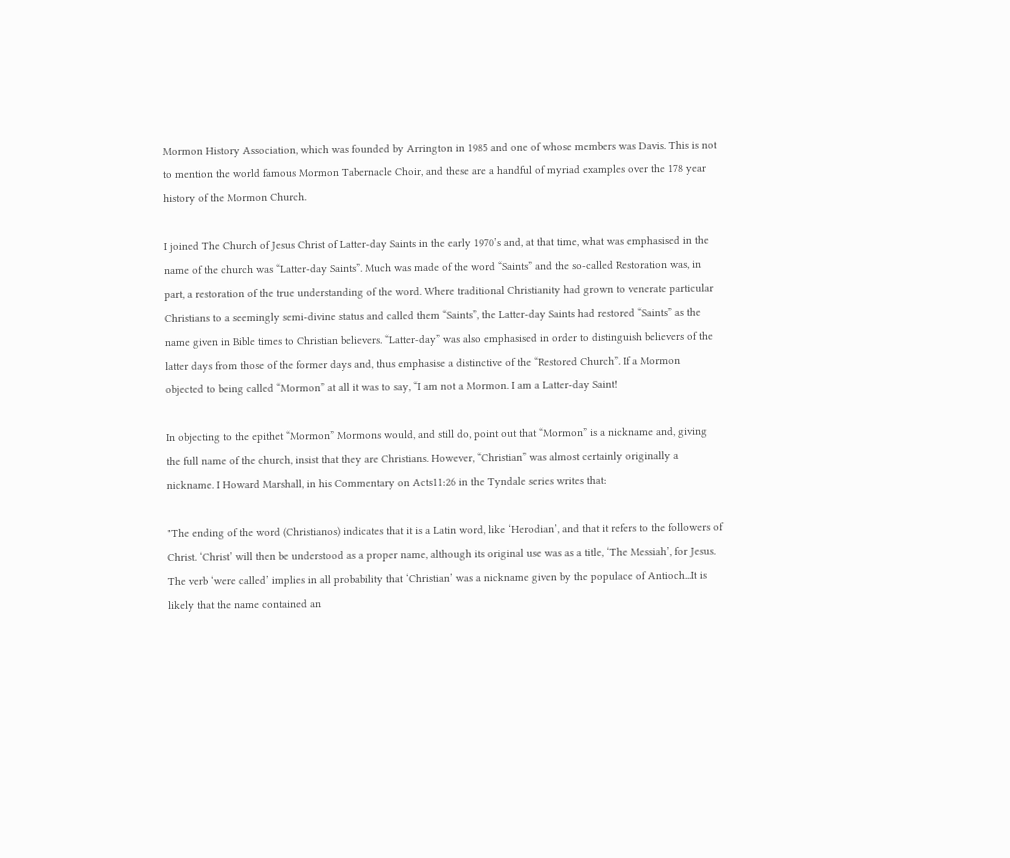Mormon History Association, which was founded by Arrington in 1985 and one of whose members was Davis. This is not to mention the world famous Mormon Tabernacle Choir, and these are a handful of myriad examples over the 178 year history of the Mormon Church.

I joined The Church of Jesus Christ of Latter-day Saints in the early 1970’s and, at that time, what was emphasised in the name of the church was “Latter-day Saints”. Much was made of the word “Saints” and the so-called Restoration was, in part, a restoration of the true understanding of the word. Where traditional Christianity had grown to venerate particular Christians to a seemingly semi-divine status and called them “Saints”, the Latter-day Saints had restored “Saints” as the name given in Bible times to Christian believers. “Latter-day” was also emphasised in order to distinguish believers of the latter days from those of the former days and, thus emphasise a distinctive of the “Restored Church”. If a Mormon objected to being called “Mormon” at all it was to say, “I am not a Mormon. I am a Latter-day Saint!

In objecting to the epithet “Mormon” Mormons would, and still do, point out that “Mormon” is a nickname and, giving the full name of the church, insist that they are Christians. However, “Christian” was almost certainly originally a nickname. I Howard Marshall, in his Commentary on Acts11:26 in the Tyndale series writes that:

"The ending of the word (Christianos) indicates that it is a Latin word, like ‘Herodian’, and that it refers to the followers of Christ. ‘Christ’ will then be understood as a proper name, although its original use was as a title, ‘The Messiah’, for Jesus. The verb ‘were called’ implies in all probability that ‘Christian’ was a nickname given by the populace of Antioch...It is likely that the name contained an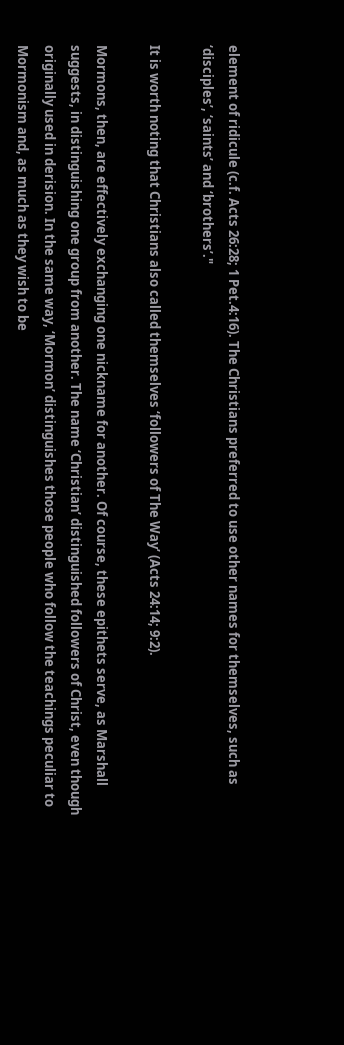element of ridicule (c.f. Acts 26:28; 1 Pet.4:16). The Christians preferred to use other names for themselves, such as ‘disciples’, ‘saints’ and ‘brothers’."

It is worth noting that Christians also called themselves ‘followers of The Way’ (Acts 24:14; 9:2).

Mormons, then, are effectively exchanging one nickname for another. Of course, these epithets serve, as Marshall suggests, in distinguishing one group from another. The name ‘Christian’ distinguished followers of Christ, even though originally used in derision. In the same way, ‘Mormon’ distinguishes those people who follow the teachings peculiar to Mormonism and, as much as they wish to be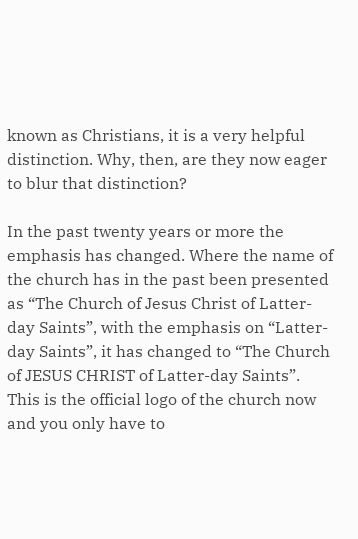known as Christians, it is a very helpful distinction. Why, then, are they now eager to blur that distinction?

In the past twenty years or more the emphasis has changed. Where the name of the church has in the past been presented as “The Church of Jesus Christ of Latter-day Saints”, with the emphasis on “Latter-day Saints”, it has changed to “The Church of JESUS CHRIST of Latter-day Saints”. This is the official logo of the church now and you only have to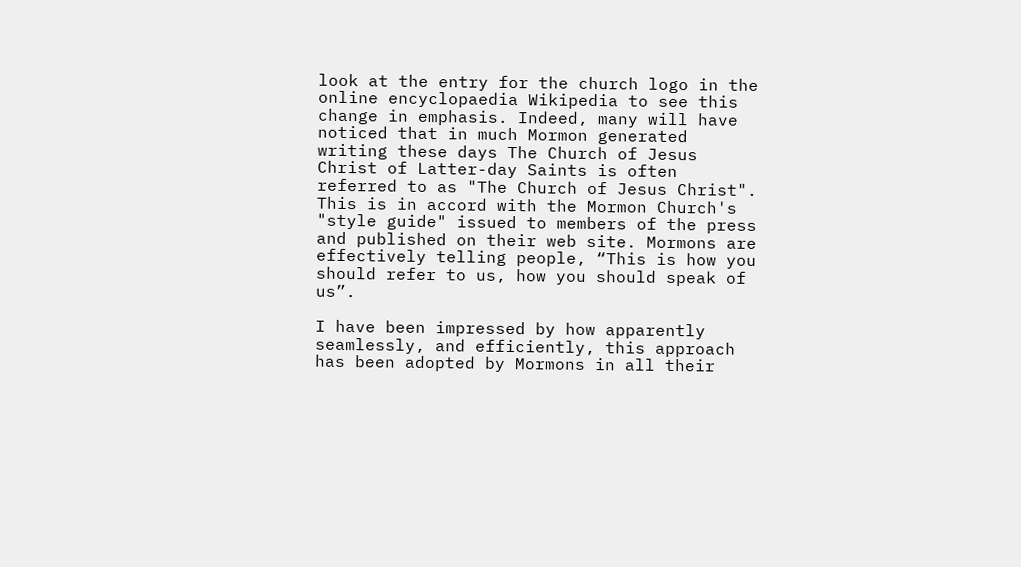look at the entry for the church logo in the online encyclopaedia Wikipedia to see this change in emphasis. Indeed, many will have noticed that in much Mormon generated writing these days The Church of Jesus Christ of Latter-day Saints is often referred to as "The Church of Jesus Christ". This is in accord with the Mormon Church's "style guide" issued to members of the press and published on their web site. Mormons are effectively telling people, “This is how you should refer to us, how you should speak of us”.

I have been impressed by how apparently seamlessly, and efficiently, this approach has been adopted by Mormons in all their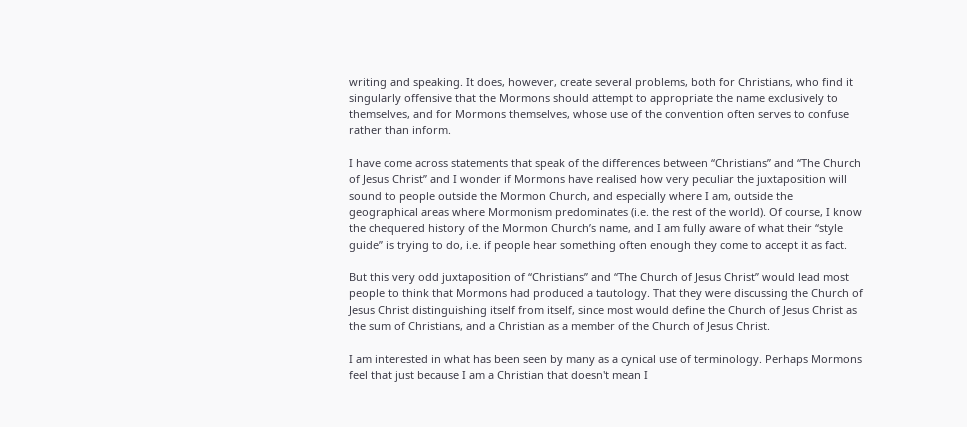writing and speaking. It does, however, create several problems, both for Christians, who find it singularly offensive that the Mormons should attempt to appropriate the name exclusively to themselves, and for Mormons themselves, whose use of the convention often serves to confuse rather than inform.

I have come across statements that speak of the differences between “Christians” and “The Church of Jesus Christ” and I wonder if Mormons have realised how very peculiar the juxtaposition will sound to people outside the Mormon Church, and especially where I am, outside the geographical areas where Mormonism predominates (i.e. the rest of the world). Of course, I know the chequered history of the Mormon Church’s name, and I am fully aware of what their “style guide” is trying to do, i.e. if people hear something often enough they come to accept it as fact.

But this very odd juxtaposition of “Christians” and “The Church of Jesus Christ” would lead most people to think that Mormons had produced a tautology. That they were discussing the Church of Jesus Christ distinguishing itself from itself, since most would define the Church of Jesus Christ as the sum of Christians, and a Christian as a member of the Church of Jesus Christ.

I am interested in what has been seen by many as a cynical use of terminology. Perhaps Mormons feel that just because I am a Christian that doesn't mean I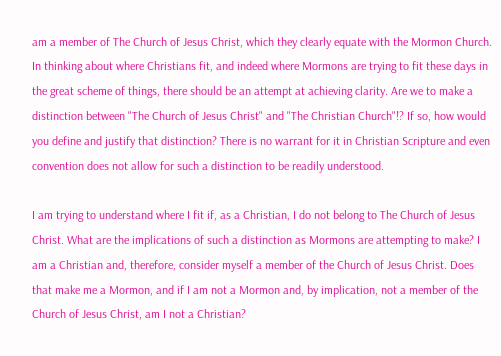am a member of The Church of Jesus Christ, which they clearly equate with the Mormon Church. In thinking about where Christians fit, and indeed where Mormons are trying to fit these days in the great scheme of things, there should be an attempt at achieving clarity. Are we to make a distinction between "The Church of Jesus Christ" and "The Christian Church"!? If so, how would you define and justify that distinction? There is no warrant for it in Christian Scripture and even convention does not allow for such a distinction to be readily understood.

I am trying to understand where I fit if, as a Christian, I do not belong to The Church of Jesus Christ. What are the implications of such a distinction as Mormons are attempting to make? I am a Christian and, therefore, consider myself a member of the Church of Jesus Christ. Does that make me a Mormon, and if I am not a Mormon and, by implication, not a member of the Church of Jesus Christ, am I not a Christian?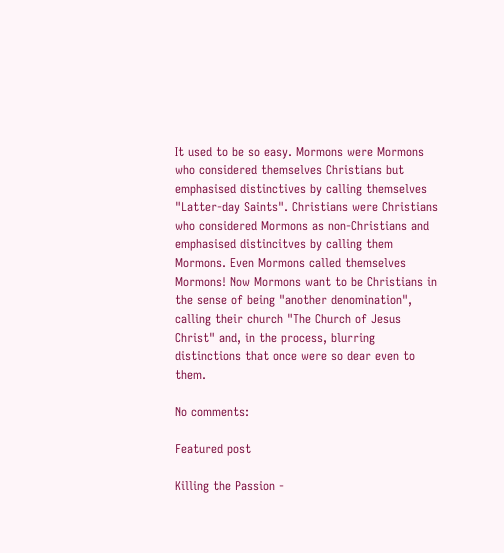It used to be so easy. Mormons were Mormons who considered themselves Christians but emphasised distinctives by calling themselves "Latter-day Saints". Christians were Christians who considered Mormons as non-Christians and emphasised distincitves by calling them Mormons. Even Mormons called themselves Mormons! Now Mormons want to be Christians in the sense of being "another denomination", calling their church "The Church of Jesus Christ" and, in the process, blurring distinctions that once were so dear even to them.

No comments:

Featured post

Killing the Passion -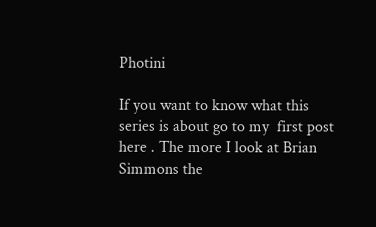Photini

If you want to know what this series is about go to my  first post here . The more I look at Brian Simmons the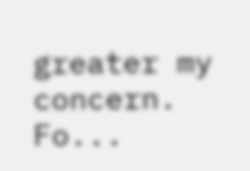greater my concern. Fo...